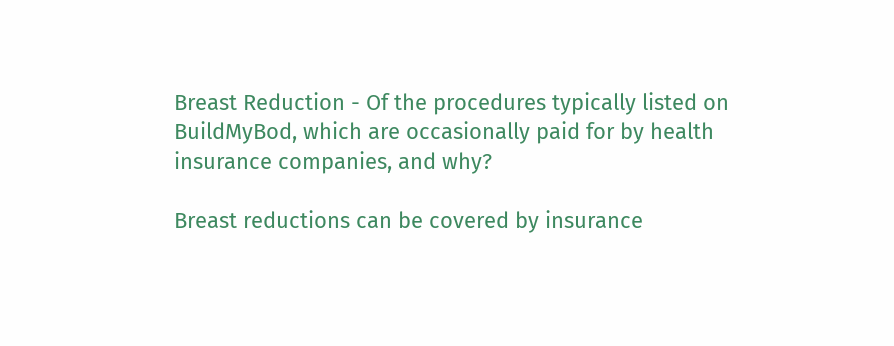Breast Reduction - Of the procedures typically listed on BuildMyBod, which are occasionally paid for by health insurance companies, and why?

Breast reductions can be covered by insurance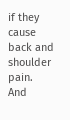if they cause back and shoulder pain. And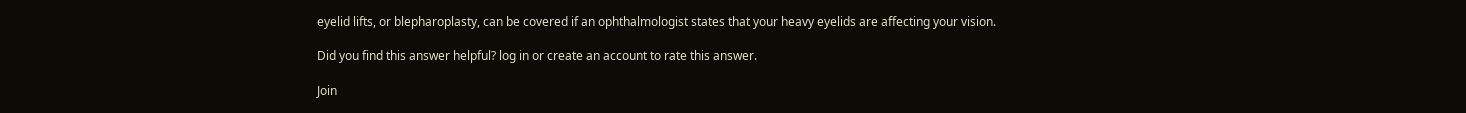eyelid lifts, or blepharoplasty, can be covered if an ophthalmologist states that your heavy eyelids are affecting your vision.

Did you find this answer helpful? log in or create an account to rate this answer.

Join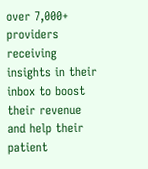over 7,000+ providers receiving insights in their inbox to boost their revenue and help their patient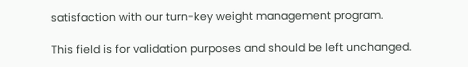satisfaction with our turn-key weight management program.

This field is for validation purposes and should be left unchanged.